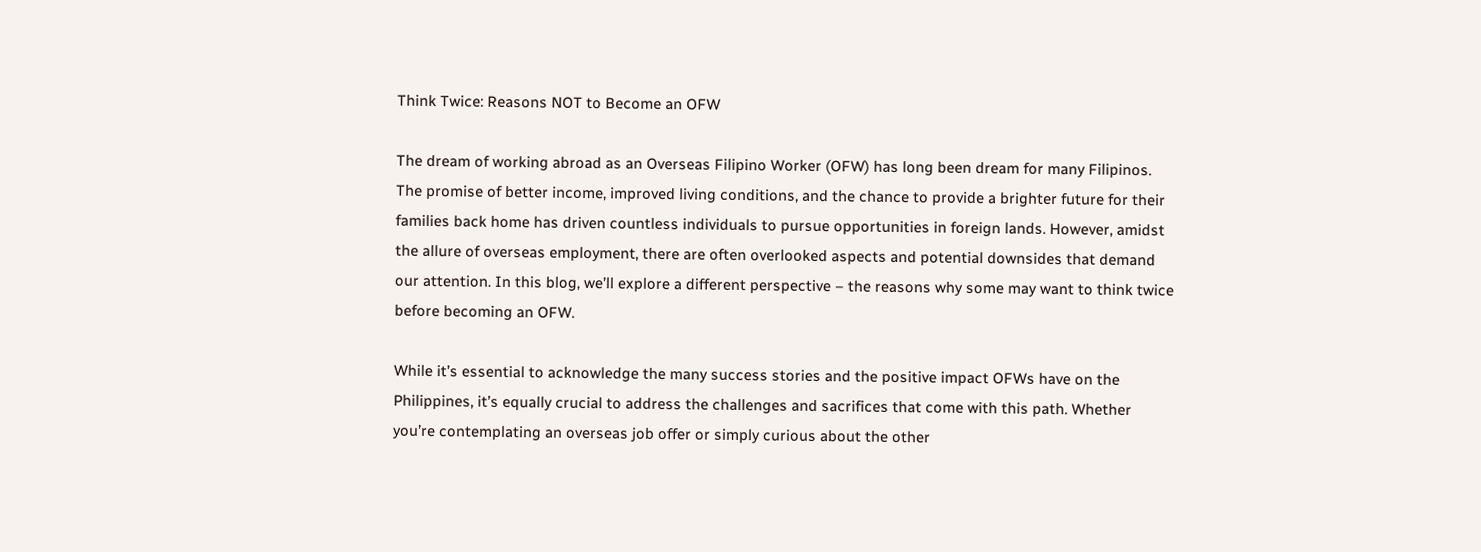Think Twice: Reasons NOT to Become an OFW

The dream of working abroad as an Overseas Filipino Worker (OFW) has long been dream for many Filipinos. The promise of better income, improved living conditions, and the chance to provide a brighter future for their families back home has driven countless individuals to pursue opportunities in foreign lands. However, amidst the allure of overseas employment, there are often overlooked aspects and potential downsides that demand our attention. In this blog, we’ll explore a different perspective – the reasons why some may want to think twice before becoming an OFW.

While it’s essential to acknowledge the many success stories and the positive impact OFWs have on the Philippines, it’s equally crucial to address the challenges and sacrifices that come with this path. Whether you’re contemplating an overseas job offer or simply curious about the other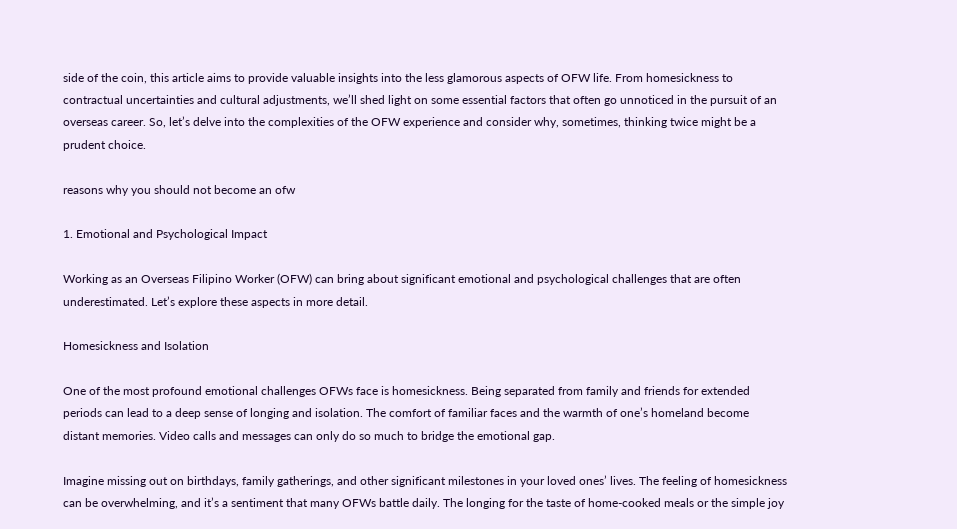side of the coin, this article aims to provide valuable insights into the less glamorous aspects of OFW life. From homesickness to contractual uncertainties and cultural adjustments, we’ll shed light on some essential factors that often go unnoticed in the pursuit of an overseas career. So, let’s delve into the complexities of the OFW experience and consider why, sometimes, thinking twice might be a prudent choice.

reasons why you should not become an ofw

1. Emotional and Psychological Impact

Working as an Overseas Filipino Worker (OFW) can bring about significant emotional and psychological challenges that are often underestimated. Let’s explore these aspects in more detail.

Homesickness and Isolation

One of the most profound emotional challenges OFWs face is homesickness. Being separated from family and friends for extended periods can lead to a deep sense of longing and isolation. The comfort of familiar faces and the warmth of one’s homeland become distant memories. Video calls and messages can only do so much to bridge the emotional gap.

Imagine missing out on birthdays, family gatherings, and other significant milestones in your loved ones’ lives. The feeling of homesickness can be overwhelming, and it’s a sentiment that many OFWs battle daily. The longing for the taste of home-cooked meals or the simple joy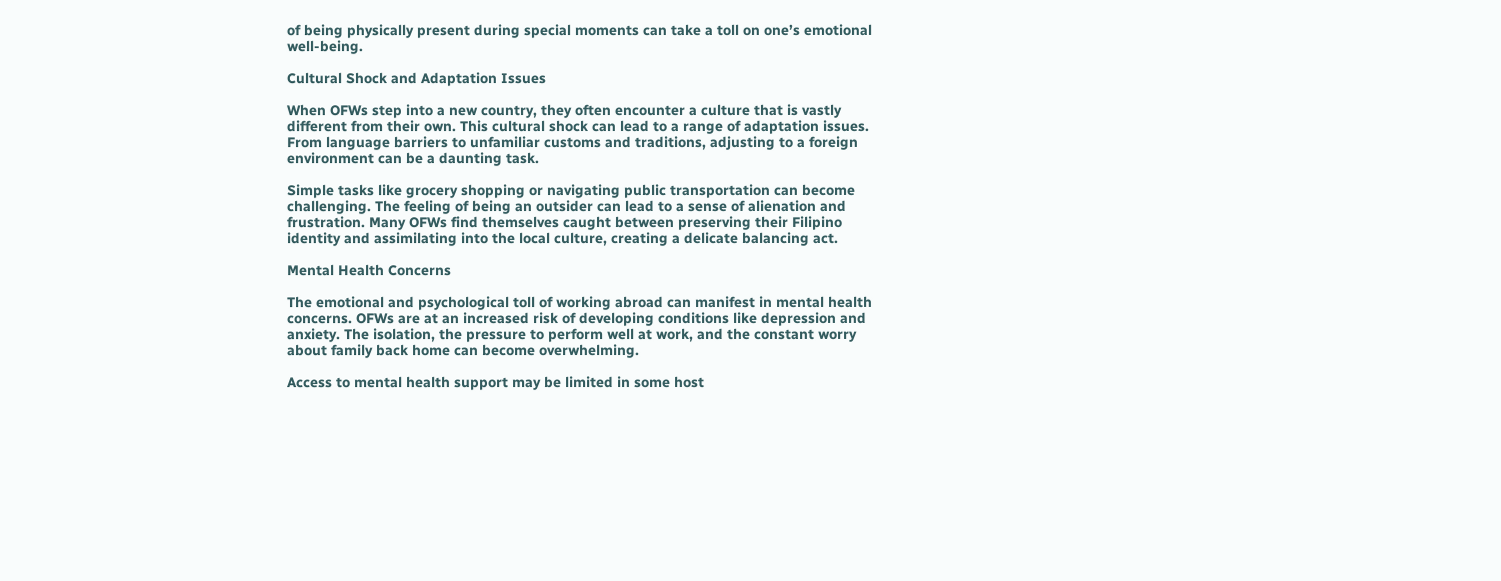of being physically present during special moments can take a toll on one’s emotional well-being.

Cultural Shock and Adaptation Issues

When OFWs step into a new country, they often encounter a culture that is vastly different from their own. This cultural shock can lead to a range of adaptation issues. From language barriers to unfamiliar customs and traditions, adjusting to a foreign environment can be a daunting task.

Simple tasks like grocery shopping or navigating public transportation can become challenging. The feeling of being an outsider can lead to a sense of alienation and frustration. Many OFWs find themselves caught between preserving their Filipino identity and assimilating into the local culture, creating a delicate balancing act.

Mental Health Concerns

The emotional and psychological toll of working abroad can manifest in mental health concerns. OFWs are at an increased risk of developing conditions like depression and anxiety. The isolation, the pressure to perform well at work, and the constant worry about family back home can become overwhelming.

Access to mental health support may be limited in some host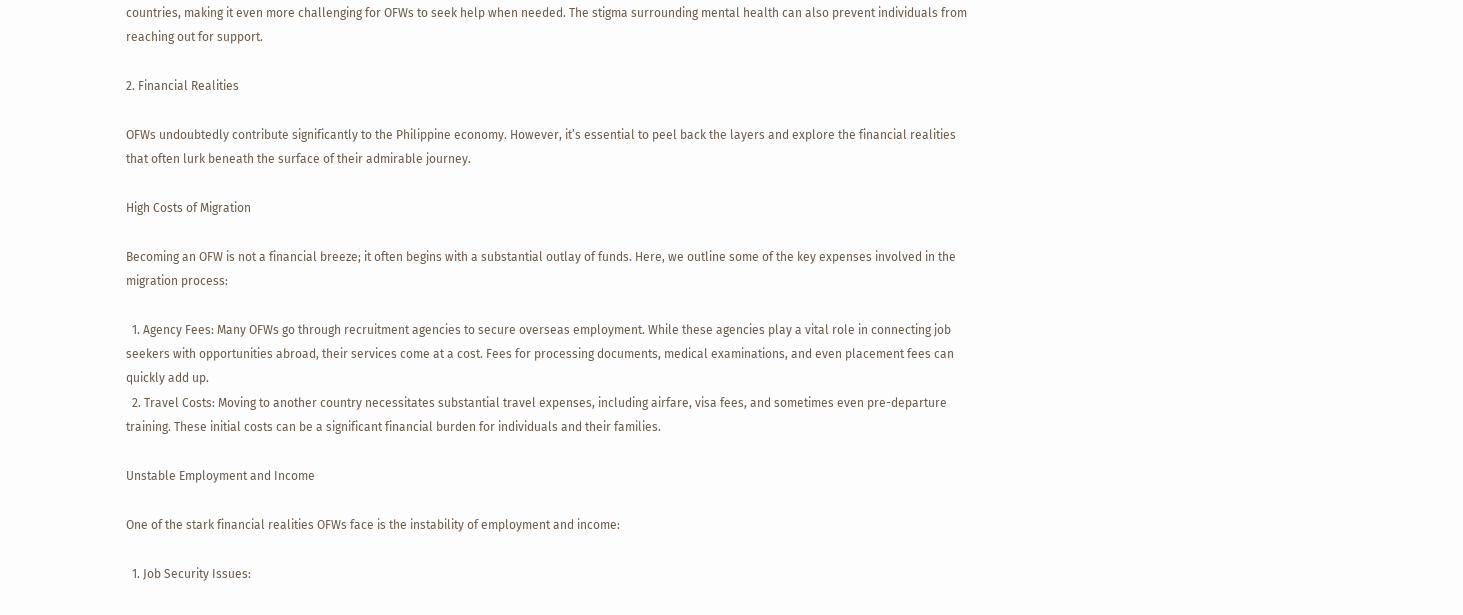countries, making it even more challenging for OFWs to seek help when needed. The stigma surrounding mental health can also prevent individuals from reaching out for support.

2. Financial Realities

OFWs undoubtedly contribute significantly to the Philippine economy. However, it’s essential to peel back the layers and explore the financial realities that often lurk beneath the surface of their admirable journey.

High Costs of Migration

Becoming an OFW is not a financial breeze; it often begins with a substantial outlay of funds. Here, we outline some of the key expenses involved in the migration process:

  1. Agency Fees: Many OFWs go through recruitment agencies to secure overseas employment. While these agencies play a vital role in connecting job seekers with opportunities abroad, their services come at a cost. Fees for processing documents, medical examinations, and even placement fees can quickly add up.
  2. Travel Costs: Moving to another country necessitates substantial travel expenses, including airfare, visa fees, and sometimes even pre-departure training. These initial costs can be a significant financial burden for individuals and their families.

Unstable Employment and Income

One of the stark financial realities OFWs face is the instability of employment and income:

  1. Job Security Issues: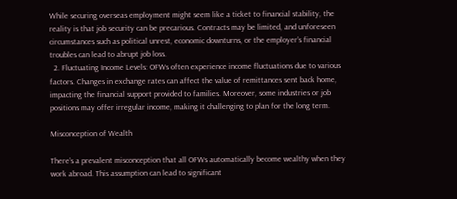While securing overseas employment might seem like a ticket to financial stability, the reality is that job security can be precarious. Contracts may be limited, and unforeseen circumstances such as political unrest, economic downturns, or the employer’s financial troubles can lead to abrupt job loss.
  2. Fluctuating Income Levels: OFWs often experience income fluctuations due to various factors. Changes in exchange rates can affect the value of remittances sent back home, impacting the financial support provided to families. Moreover, some industries or job positions may offer irregular income, making it challenging to plan for the long term.

Misconception of Wealth

There’s a prevalent misconception that all OFWs automatically become wealthy when they work abroad. This assumption can lead to significant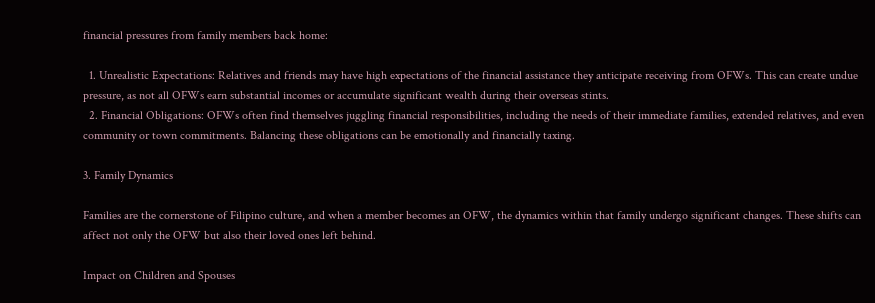financial pressures from family members back home:

  1. Unrealistic Expectations: Relatives and friends may have high expectations of the financial assistance they anticipate receiving from OFWs. This can create undue pressure, as not all OFWs earn substantial incomes or accumulate significant wealth during their overseas stints.
  2. Financial Obligations: OFWs often find themselves juggling financial responsibilities, including the needs of their immediate families, extended relatives, and even community or town commitments. Balancing these obligations can be emotionally and financially taxing.

3. Family Dynamics

Families are the cornerstone of Filipino culture, and when a member becomes an OFW, the dynamics within that family undergo significant changes. These shifts can affect not only the OFW but also their loved ones left behind.

Impact on Children and Spouses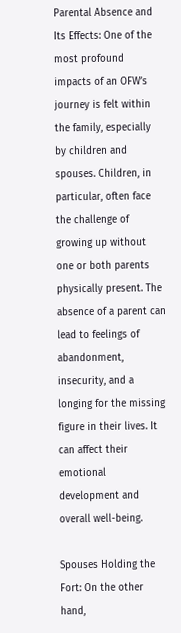Parental Absence and Its Effects: One of the most profound impacts of an OFW’s journey is felt within the family, especially by children and spouses. Children, in particular, often face the challenge of growing up without one or both parents physically present. The absence of a parent can lead to feelings of abandonment, insecurity, and a longing for the missing figure in their lives. It can affect their emotional development and overall well-being.

Spouses Holding the Fort: On the other hand,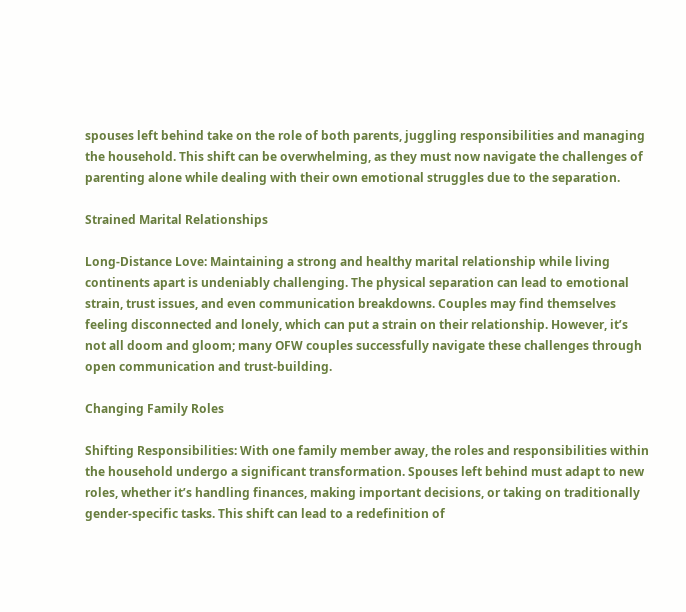spouses left behind take on the role of both parents, juggling responsibilities and managing the household. This shift can be overwhelming, as they must now navigate the challenges of parenting alone while dealing with their own emotional struggles due to the separation.

Strained Marital Relationships

Long-Distance Love: Maintaining a strong and healthy marital relationship while living continents apart is undeniably challenging. The physical separation can lead to emotional strain, trust issues, and even communication breakdowns. Couples may find themselves feeling disconnected and lonely, which can put a strain on their relationship. However, it’s not all doom and gloom; many OFW couples successfully navigate these challenges through open communication and trust-building.

Changing Family Roles

Shifting Responsibilities: With one family member away, the roles and responsibilities within the household undergo a significant transformation. Spouses left behind must adapt to new roles, whether it’s handling finances, making important decisions, or taking on traditionally gender-specific tasks. This shift can lead to a redefinition of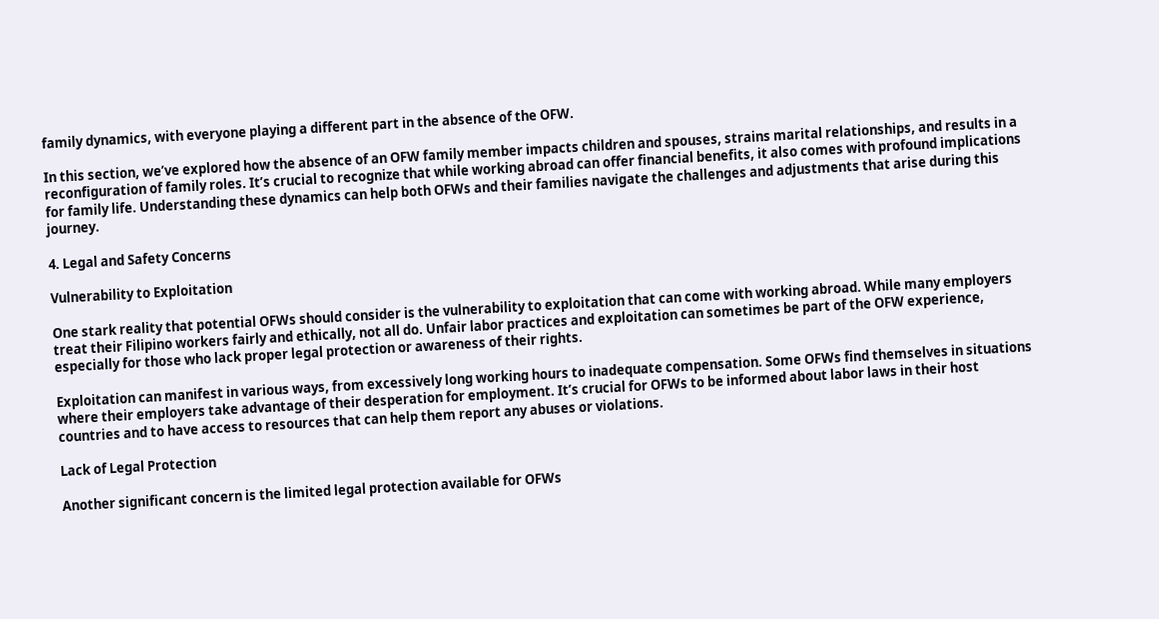family dynamics, with everyone playing a different part in the absence of the OFW.

In this section, we’ve explored how the absence of an OFW family member impacts children and spouses, strains marital relationships, and results in a reconfiguration of family roles. It’s crucial to recognize that while working abroad can offer financial benefits, it also comes with profound implications for family life. Understanding these dynamics can help both OFWs and their families navigate the challenges and adjustments that arise during this journey.

4. Legal and Safety Concerns

Vulnerability to Exploitation

One stark reality that potential OFWs should consider is the vulnerability to exploitation that can come with working abroad. While many employers treat their Filipino workers fairly and ethically, not all do. Unfair labor practices and exploitation can sometimes be part of the OFW experience, especially for those who lack proper legal protection or awareness of their rights.

Exploitation can manifest in various ways, from excessively long working hours to inadequate compensation. Some OFWs find themselves in situations where their employers take advantage of their desperation for employment. It’s crucial for OFWs to be informed about labor laws in their host countries and to have access to resources that can help them report any abuses or violations.

Lack of Legal Protection

Another significant concern is the limited legal protection available for OFWs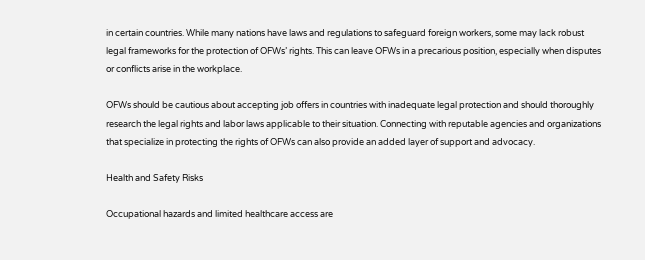in certain countries. While many nations have laws and regulations to safeguard foreign workers, some may lack robust legal frameworks for the protection of OFWs’ rights. This can leave OFWs in a precarious position, especially when disputes or conflicts arise in the workplace.

OFWs should be cautious about accepting job offers in countries with inadequate legal protection and should thoroughly research the legal rights and labor laws applicable to their situation. Connecting with reputable agencies and organizations that specialize in protecting the rights of OFWs can also provide an added layer of support and advocacy.

Health and Safety Risks

Occupational hazards and limited healthcare access are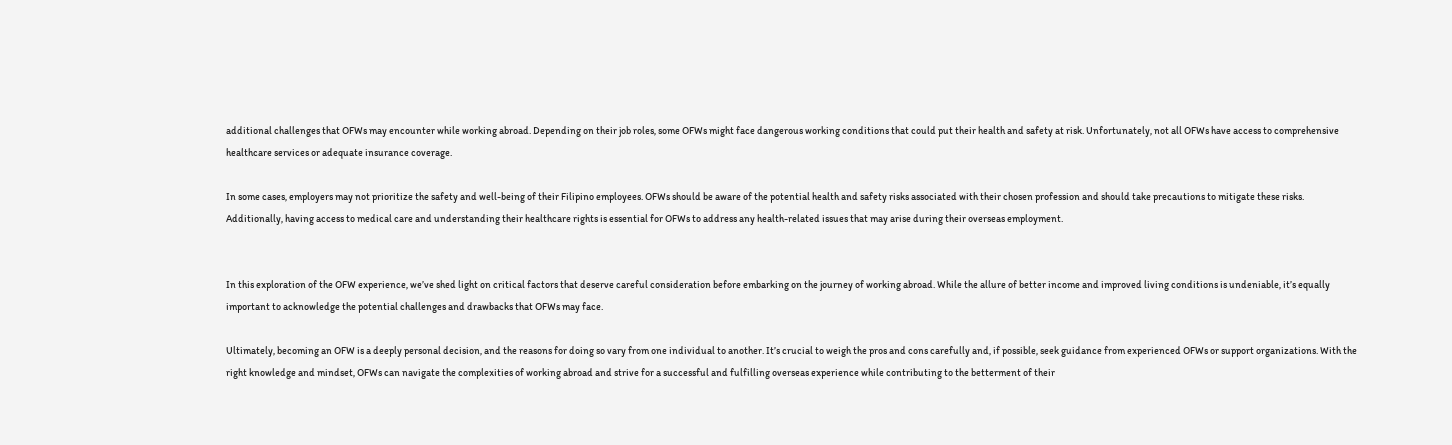additional challenges that OFWs may encounter while working abroad. Depending on their job roles, some OFWs might face dangerous working conditions that could put their health and safety at risk. Unfortunately, not all OFWs have access to comprehensive healthcare services or adequate insurance coverage.

In some cases, employers may not prioritize the safety and well-being of their Filipino employees. OFWs should be aware of the potential health and safety risks associated with their chosen profession and should take precautions to mitigate these risks. Additionally, having access to medical care and understanding their healthcare rights is essential for OFWs to address any health-related issues that may arise during their overseas employment.


In this exploration of the OFW experience, we’ve shed light on critical factors that deserve careful consideration before embarking on the journey of working abroad. While the allure of better income and improved living conditions is undeniable, it’s equally important to acknowledge the potential challenges and drawbacks that OFWs may face.

Ultimately, becoming an OFW is a deeply personal decision, and the reasons for doing so vary from one individual to another. It’s crucial to weigh the pros and cons carefully and, if possible, seek guidance from experienced OFWs or support organizations. With the right knowledge and mindset, OFWs can navigate the complexities of working abroad and strive for a successful and fulfilling overseas experience while contributing to the betterment of their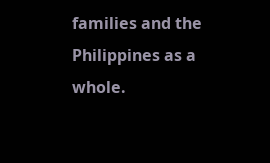families and the Philippines as a whole.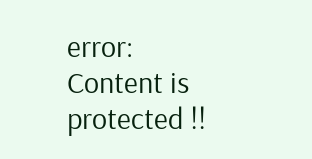error: Content is protected !!